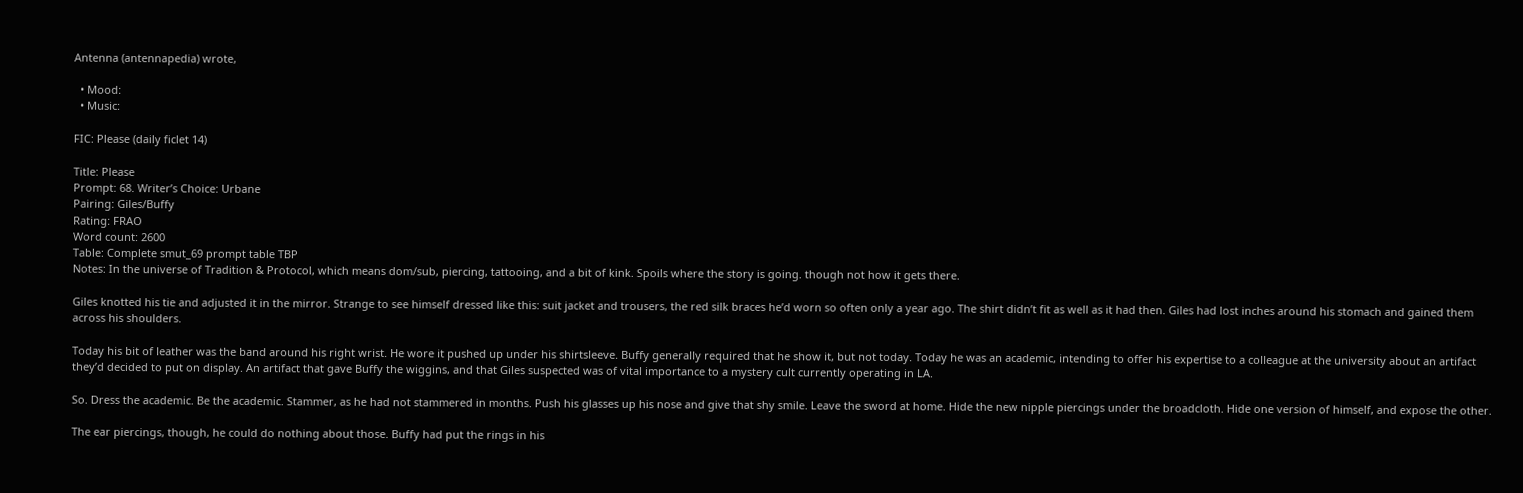Antenna (antennapedia) wrote,

  • Mood:
  • Music:

FIC: Please (daily ficlet 14)

Title: Please
Prompt: 68. Writer’s Choice: Urbane
Pairing: Giles/Buffy
Rating: FRAO
Word count: 2600
Table: Complete smut_69 prompt table TBP
Notes: In the universe of Tradition & Protocol, which means dom/sub, piercing, tattooing, and a bit of kink. Spoils where the story is going. though not how it gets there.

Giles knotted his tie and adjusted it in the mirror. Strange to see himself dressed like this: suit jacket and trousers, the red silk braces he’d worn so often only a year ago. The shirt didn’t fit as well as it had then. Giles had lost inches around his stomach and gained them across his shoulders.

Today his bit of leather was the band around his right wrist. He wore it pushed up under his shirtsleeve. Buffy generally required that he show it, but not today. Today he was an academic, intending to offer his expertise to a colleague at the university about an artifact they’d decided to put on display. An artifact that gave Buffy the wiggins, and that Giles suspected was of vital importance to a mystery cult currently operating in LA.

So. Dress the academic. Be the academic. Stammer, as he had not stammered in months. Push his glasses up his nose and give that shy smile. Leave the sword at home. Hide the new nipple piercings under the broadcloth. Hide one version of himself, and expose the other.

The ear piercings, though, he could do nothing about those. Buffy had put the rings in his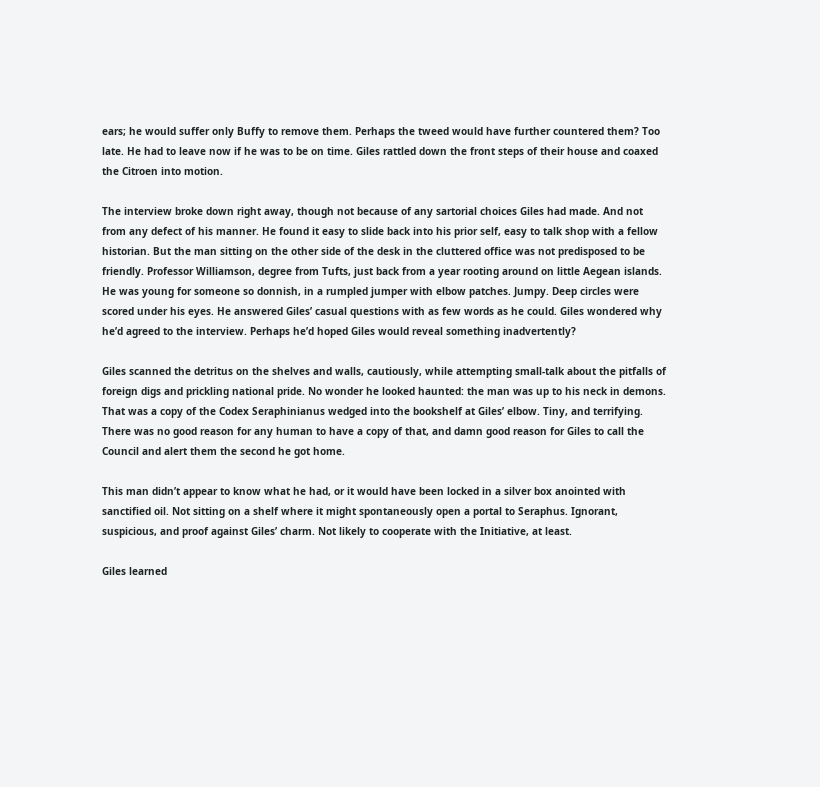ears; he would suffer only Buffy to remove them. Perhaps the tweed would have further countered them? Too late. He had to leave now if he was to be on time. Giles rattled down the front steps of their house and coaxed the Citroen into motion.

The interview broke down right away, though not because of any sartorial choices Giles had made. And not from any defect of his manner. He found it easy to slide back into his prior self, easy to talk shop with a fellow historian. But the man sitting on the other side of the desk in the cluttered office was not predisposed to be friendly. Professor Williamson, degree from Tufts, just back from a year rooting around on little Aegean islands. He was young for someone so donnish, in a rumpled jumper with elbow patches. Jumpy. Deep circles were scored under his eyes. He answered Giles’ casual questions with as few words as he could. Giles wondered why he’d agreed to the interview. Perhaps he’d hoped Giles would reveal something inadvertently?

Giles scanned the detritus on the shelves and walls, cautiously, while attempting small-talk about the pitfalls of foreign digs and prickling national pride. No wonder he looked haunted: the man was up to his neck in demons. That was a copy of the Codex Seraphinianus wedged into the bookshelf at Giles’ elbow. Tiny, and terrifying. There was no good reason for any human to have a copy of that, and damn good reason for Giles to call the Council and alert them the second he got home.

This man didn’t appear to know what he had, or it would have been locked in a silver box anointed with sanctified oil. Not sitting on a shelf where it might spontaneously open a portal to Seraphus. Ignorant, suspicious, and proof against Giles’ charm. Not likely to cooperate with the Initiative, at least.

Giles learned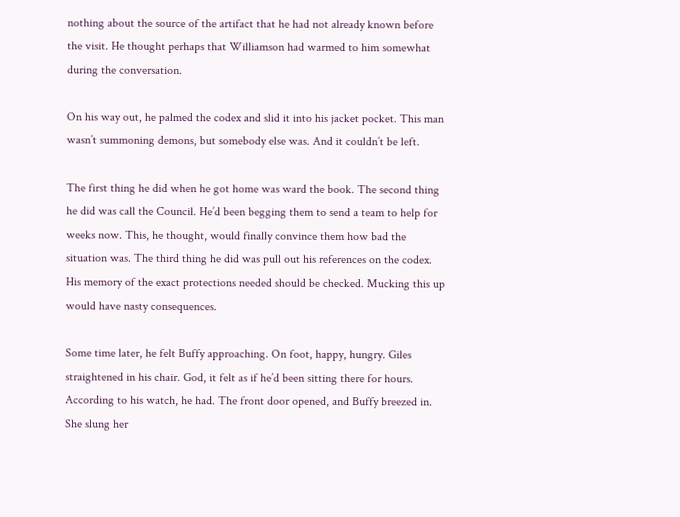nothing about the source of the artifact that he had not already known before the visit. He thought perhaps that Williamson had warmed to him somewhat during the conversation.

On his way out, he palmed the codex and slid it into his jacket pocket. This man wasn’t summoning demons, but somebody else was. And it couldn’t be left.

The first thing he did when he got home was ward the book. The second thing he did was call the Council. He’d been begging them to send a team to help for weeks now. This, he thought, would finally convince them how bad the situation was. The third thing he did was pull out his references on the codex. His memory of the exact protections needed should be checked. Mucking this up would have nasty consequences.

Some time later, he felt Buffy approaching. On foot, happy, hungry. Giles straightened in his chair. God, it felt as if he’d been sitting there for hours. According to his watch, he had. The front door opened, and Buffy breezed in. She slung her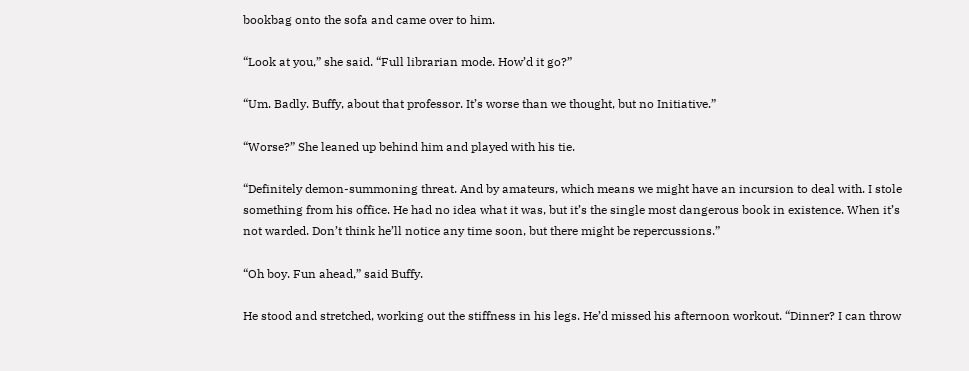bookbag onto the sofa and came over to him.

“Look at you,” she said. “Full librarian mode. How’d it go?”

“Um. Badly. Buffy, about that professor. It’s worse than we thought, but no Initiative.”

“Worse?” She leaned up behind him and played with his tie.

“Definitely demon-summoning threat. And by amateurs, which means we might have an incursion to deal with. I stole something from his office. He had no idea what it was, but it’s the single most dangerous book in existence. When it’s not warded. Don’t think he’ll notice any time soon, but there might be repercussions.”

“Oh boy. Fun ahead,” said Buffy.

He stood and stretched, working out the stiffness in his legs. He’d missed his afternoon workout. “Dinner? I can throw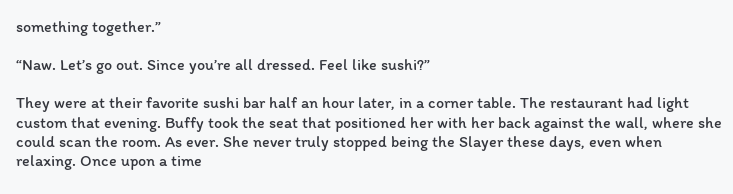something together.”

“Naw. Let’s go out. Since you’re all dressed. Feel like sushi?”

They were at their favorite sushi bar half an hour later, in a corner table. The restaurant had light custom that evening. Buffy took the seat that positioned her with her back against the wall, where she could scan the room. As ever. She never truly stopped being the Slayer these days, even when relaxing. Once upon a time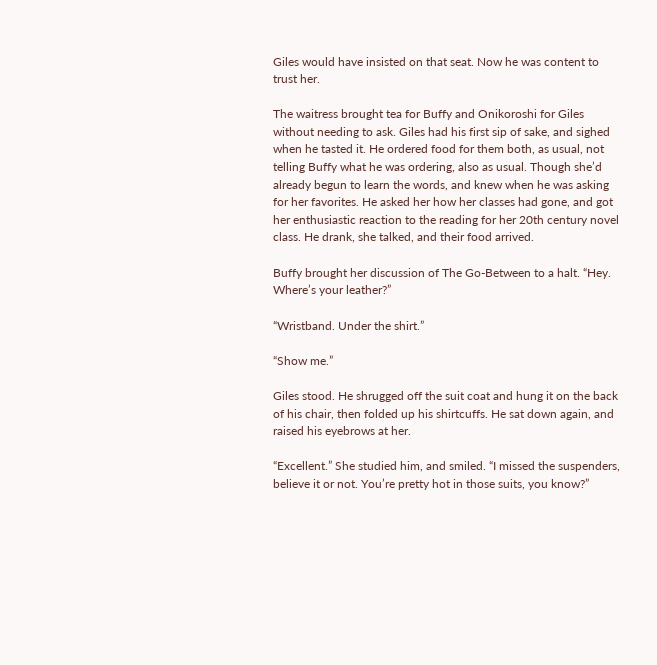Giles would have insisted on that seat. Now he was content to trust her.

The waitress brought tea for Buffy and Onikoroshi for Giles without needing to ask. Giles had his first sip of sake, and sighed when he tasted it. He ordered food for them both, as usual, not telling Buffy what he was ordering, also as usual. Though she’d already begun to learn the words, and knew when he was asking for her favorites. He asked her how her classes had gone, and got her enthusiastic reaction to the reading for her 20th century novel class. He drank, she talked, and their food arrived.

Buffy brought her discussion of The Go-Between to a halt. “Hey. Where’s your leather?”

“Wristband. Under the shirt.”

“Show me.”

Giles stood. He shrugged off the suit coat and hung it on the back of his chair, then folded up his shirtcuffs. He sat down again, and raised his eyebrows at her.

“Excellent.” She studied him, and smiled. “I missed the suspenders, believe it or not. You’re pretty hot in those suits, you know?”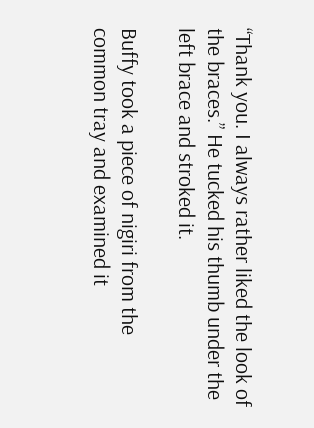“Thank you. I always rather liked the look of the braces.” He tucked his thumb under the left brace and stroked it.

Buffy took a piece of nigiri from the common tray and examined it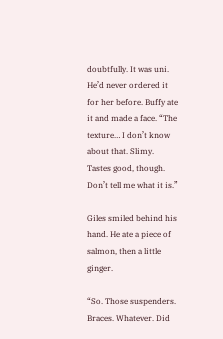doubtfully. It was uni. He’d never ordered it for her before. Buffy ate it and made a face. “The texture… I don’t know about that. Slimy. Tastes good, though. Don’t tell me what it is.”

Giles smiled behind his hand. He ate a piece of salmon, then a little ginger.

“So. Those suspenders. Braces. Whatever. Did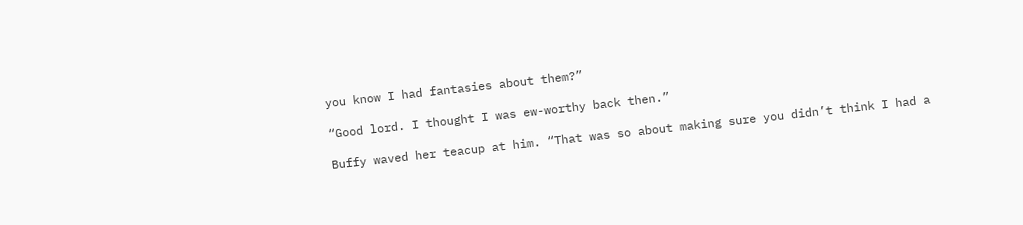you know I had fantasies about them?”

“Good lord. I thought I was ew-worthy back then.”

Buffy waved her teacup at him. “That was so about making sure you didn’t think I had a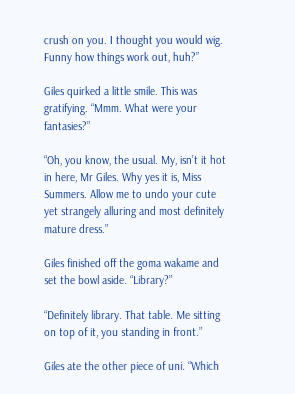crush on you. I thought you would wig. Funny how things work out, huh?”

Giles quirked a little smile. This was gratifying. “Mmm. What were your fantasies?”

“Oh, you know, the usual. My, isn’t it hot in here, Mr Giles. Why yes it is, Miss Summers. Allow me to undo your cute yet strangely alluring and most definitely mature dress.”

Giles finished off the goma wakame and set the bowl aside. “Library?”

“Definitely library. That table. Me sitting on top of it, you standing in front.”

Giles ate the other piece of uni. “Which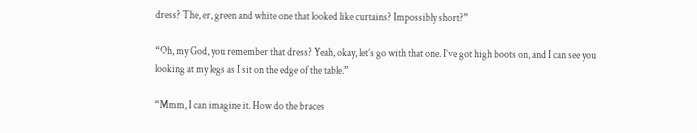dress? The, er, green and white one that looked like curtains? Impossibly short?”

“Oh, my God, you remember that dress? Yeah, okay, let’s go with that one. I’ve got high boots on, and I can see you looking at my legs as I sit on the edge of the table.”

“Mmm, I can imagine it. How do the braces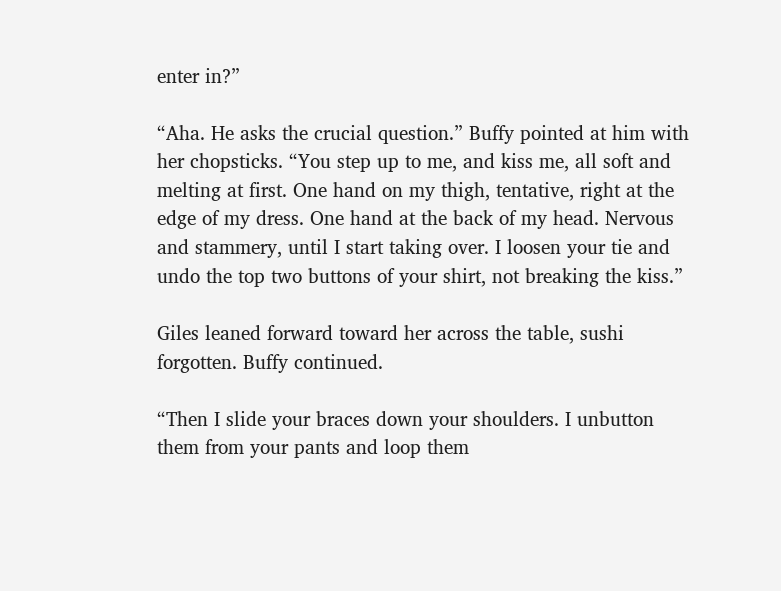enter in?”

“Aha. He asks the crucial question.” Buffy pointed at him with her chopsticks. “You step up to me, and kiss me, all soft and melting at first. One hand on my thigh, tentative, right at the edge of my dress. One hand at the back of my head. Nervous and stammery, until I start taking over. I loosen your tie and undo the top two buttons of your shirt, not breaking the kiss.”

Giles leaned forward toward her across the table, sushi forgotten. Buffy continued.

“Then I slide your braces down your shoulders. I unbutton them from your pants and loop them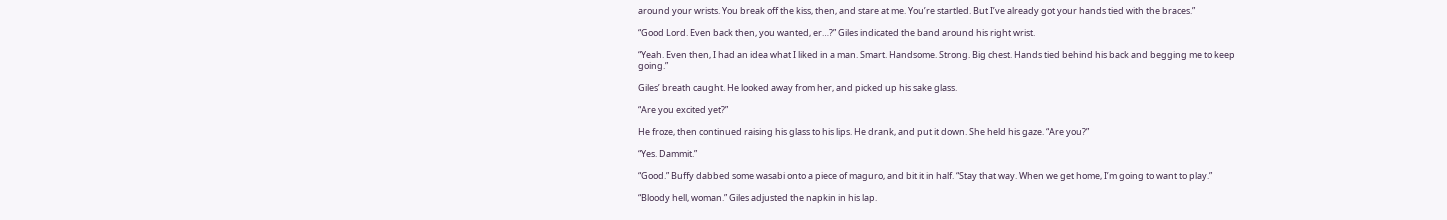around your wrists. You break off the kiss, then, and stare at me. You’re startled. But I’ve already got your hands tied with the braces.”

“Good Lord. Even back then, you wanted, er…?” Giles indicated the band around his right wrist.

“Yeah. Even then, I had an idea what I liked in a man. Smart. Handsome. Strong. Big chest. Hands tied behind his back and begging me to keep going.”

Giles’ breath caught. He looked away from her, and picked up his sake glass.

“Are you excited yet?”

He froze, then continued raising his glass to his lips. He drank, and put it down. She held his gaze. “Are you?”

“Yes. Dammit.”

“Good.” Buffy dabbed some wasabi onto a piece of maguro, and bit it in half. “Stay that way. When we get home, I’m going to want to play.”

“Bloody hell, woman.” Giles adjusted the napkin in his lap.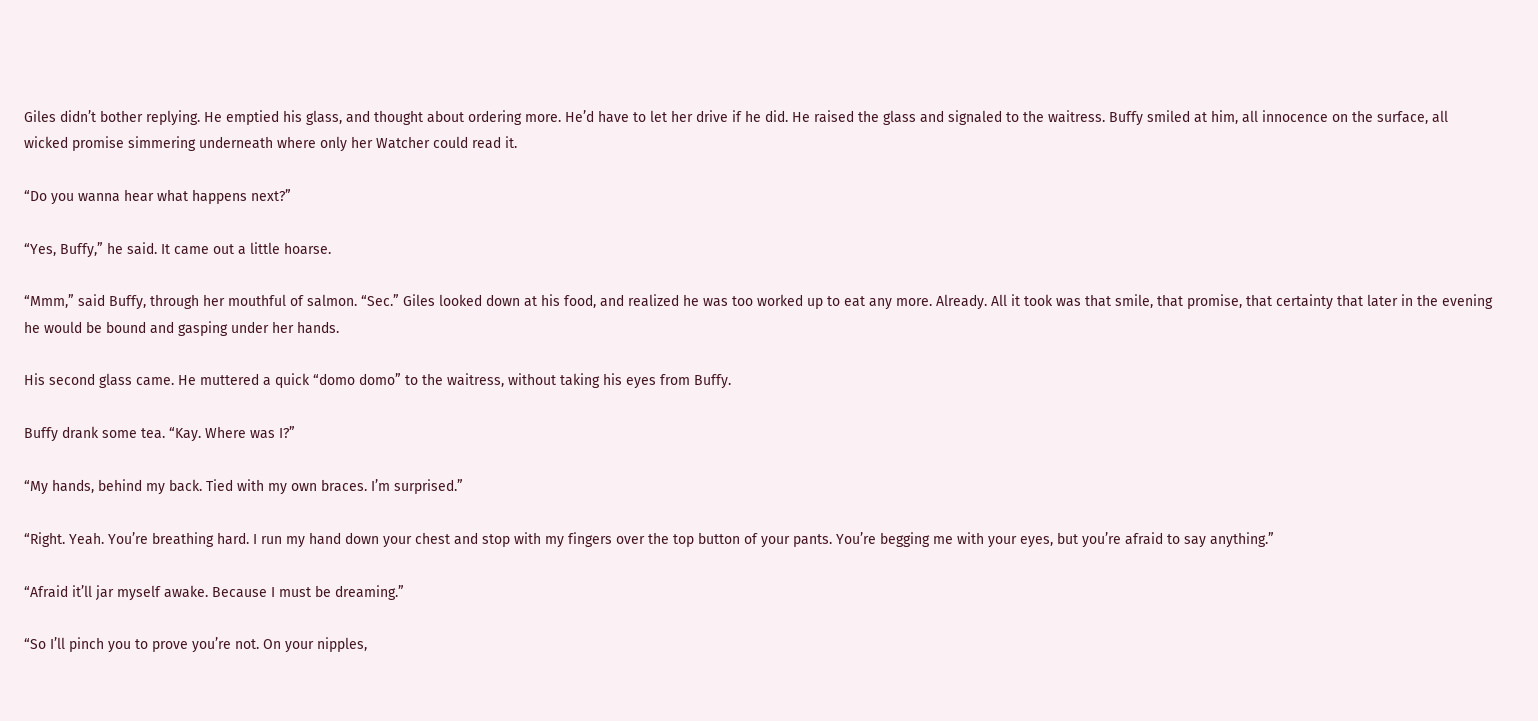Giles didn’t bother replying. He emptied his glass, and thought about ordering more. He’d have to let her drive if he did. He raised the glass and signaled to the waitress. Buffy smiled at him, all innocence on the surface, all wicked promise simmering underneath where only her Watcher could read it.

“Do you wanna hear what happens next?”

“Yes, Buffy,” he said. It came out a little hoarse.

“Mmm,” said Buffy, through her mouthful of salmon. “Sec.” Giles looked down at his food, and realized he was too worked up to eat any more. Already. All it took was that smile, that promise, that certainty that later in the evening he would be bound and gasping under her hands.

His second glass came. He muttered a quick “domo domo” to the waitress, without taking his eyes from Buffy.

Buffy drank some tea. “Kay. Where was I?”

“My hands, behind my back. Tied with my own braces. I’m surprised.”

“Right. Yeah. You’re breathing hard. I run my hand down your chest and stop with my fingers over the top button of your pants. You’re begging me with your eyes, but you’re afraid to say anything.”

“Afraid it’ll jar myself awake. Because I must be dreaming.”

“So I’ll pinch you to prove you’re not. On your nipples,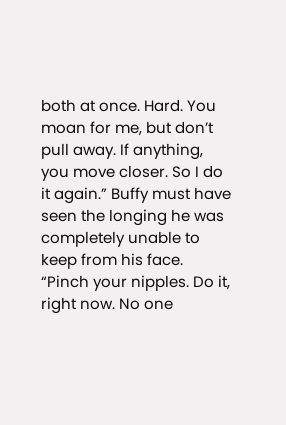both at once. Hard. You moan for me, but don’t pull away. If anything, you move closer. So I do it again.” Buffy must have seen the longing he was completely unable to keep from his face. “Pinch your nipples. Do it, right now. No one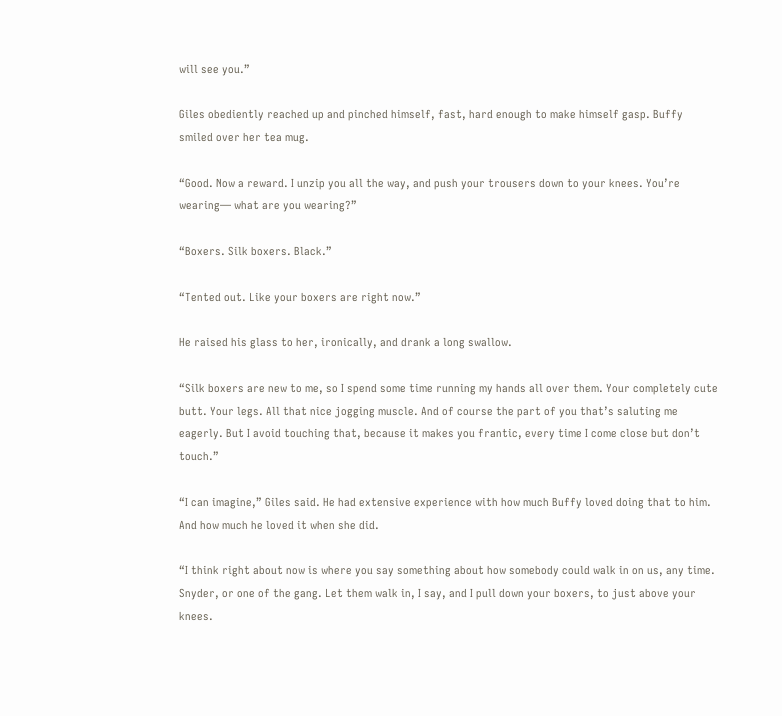will see you.”

Giles obediently reached up and pinched himself, fast, hard enough to make himself gasp. Buffy smiled over her tea mug.

“Good. Now a reward. I unzip you all the way, and push your trousers down to your knees. You’re wearing— what are you wearing?”

“Boxers. Silk boxers. Black.”

“Tented out. Like your boxers are right now.”

He raised his glass to her, ironically, and drank a long swallow.

“Silk boxers are new to me, so I spend some time running my hands all over them. Your completely cute butt. Your legs. All that nice jogging muscle. And of course the part of you that’s saluting me eagerly. But I avoid touching that, because it makes you frantic, every time I come close but don’t touch.”

“I can imagine,” Giles said. He had extensive experience with how much Buffy loved doing that to him. And how much he loved it when she did.

“I think right about now is where you say something about how somebody could walk in on us, any time. Snyder, or one of the gang. Let them walk in, I say, and I pull down your boxers, to just above your knees.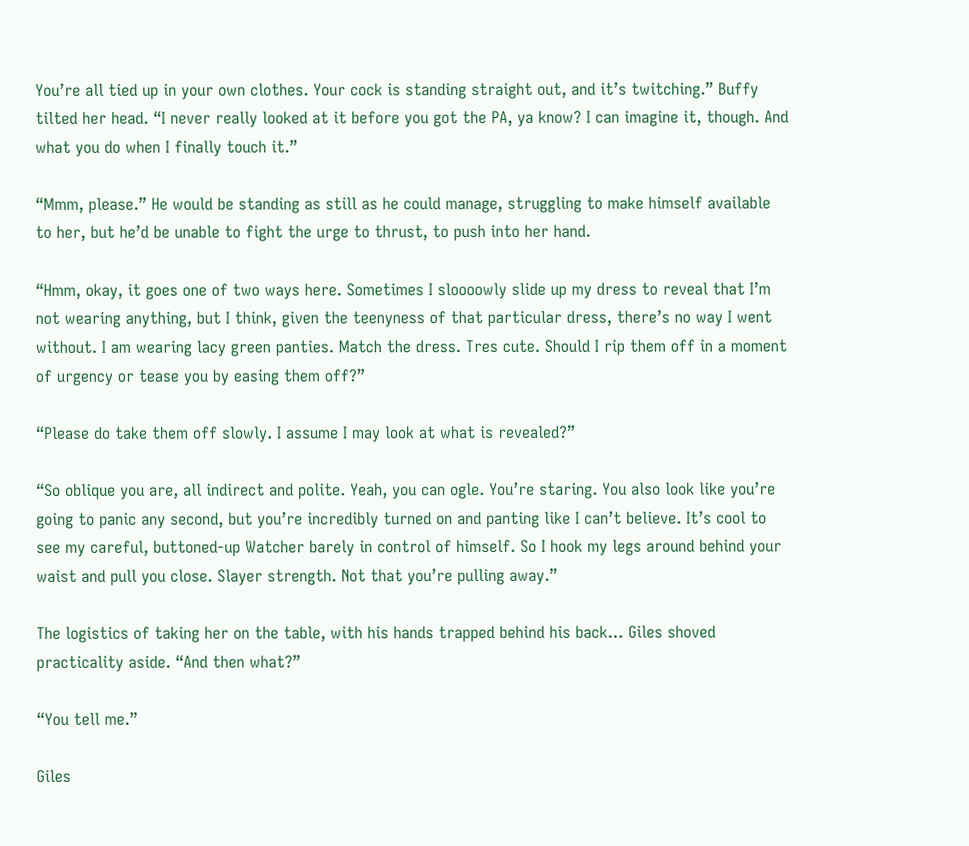You’re all tied up in your own clothes. Your cock is standing straight out, and it’s twitching.” Buffy tilted her head. “I never really looked at it before you got the PA, ya know? I can imagine it, though. And what you do when I finally touch it.”

“Mmm, please.” He would be standing as still as he could manage, struggling to make himself available to her, but he’d be unable to fight the urge to thrust, to push into her hand.

“Hmm, okay, it goes one of two ways here. Sometimes I sloooowly slide up my dress to reveal that I’m not wearing anything, but I think, given the teenyness of that particular dress, there’s no way I went without. I am wearing lacy green panties. Match the dress. Tres cute. Should I rip them off in a moment of urgency or tease you by easing them off?”

“Please do take them off slowly. I assume I may look at what is revealed?”

“So oblique you are, all indirect and polite. Yeah, you can ogle. You’re staring. You also look like you’re going to panic any second, but you’re incredibly turned on and panting like I can’t believe. It’s cool to see my careful, buttoned-up Watcher barely in control of himself. So I hook my legs around behind your waist and pull you close. Slayer strength. Not that you’re pulling away.”

The logistics of taking her on the table, with his hands trapped behind his back… Giles shoved practicality aside. “And then what?”

“You tell me.”

Giles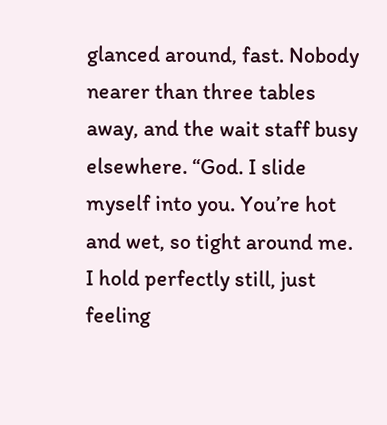glanced around, fast. Nobody nearer than three tables away, and the wait staff busy elsewhere. “God. I slide myself into you. You’re hot and wet, so tight around me. I hold perfectly still, just feeling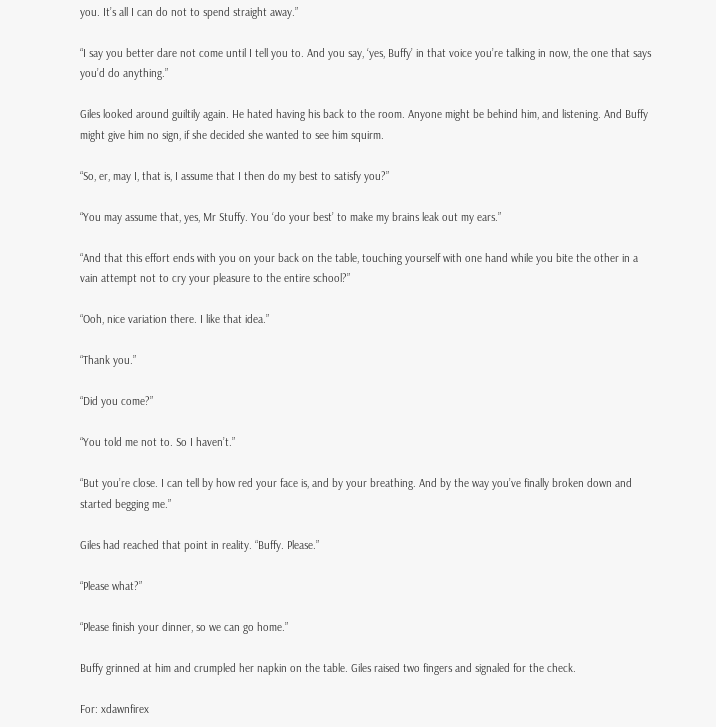you. It’s all I can do not to spend straight away.”

“I say you better dare not come until I tell you to. And you say, ‘yes, Buffy’ in that voice you’re talking in now, the one that says you’d do anything.”

Giles looked around guiltily again. He hated having his back to the room. Anyone might be behind him, and listening. And Buffy might give him no sign, if she decided she wanted to see him squirm.

“So, er, may I, that is, I assume that I then do my best to satisfy you?”

“You may assume that, yes, Mr Stuffy. You ‘do your best’ to make my brains leak out my ears.”

“And that this effort ends with you on your back on the table, touching yourself with one hand while you bite the other in a vain attempt not to cry your pleasure to the entire school?”

“Ooh, nice variation there. I like that idea.”

“Thank you.”

“Did you come?”

“You told me not to. So I haven’t.”

“But you’re close. I can tell by how red your face is, and by your breathing. And by the way you’ve finally broken down and started begging me.”

Giles had reached that point in reality. “Buffy. Please.”

“Please what?”

“Please finish your dinner, so we can go home.”

Buffy grinned at him and crumpled her napkin on the table. Giles raised two fingers and signaled for the check.

For: xdawnfirex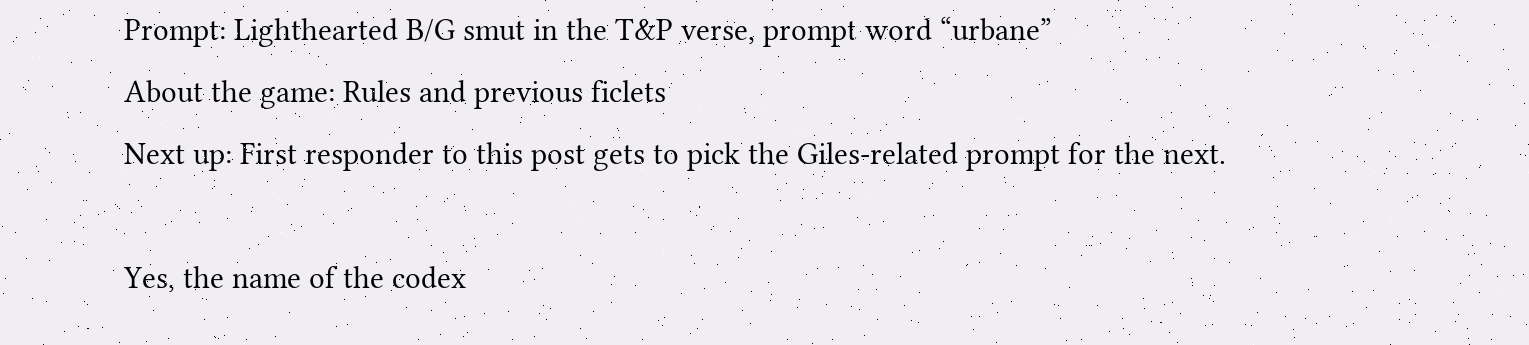Prompt: Lighthearted B/G smut in the T&P verse, prompt word “urbane”
About the game: Rules and previous ficlets
Next up: First responder to this post gets to pick the Giles-related prompt for the next.

Yes, the name of the codex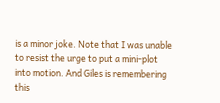is a minor joke. Note that I was unable to resist the urge to put a mini-plot into motion. And Giles is remembering this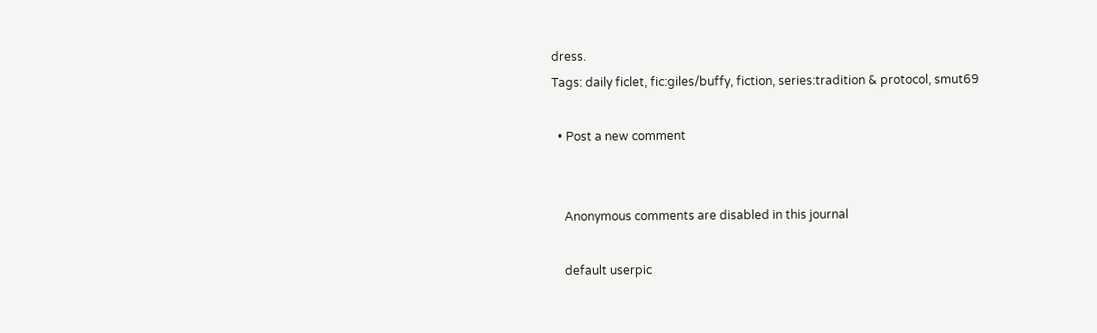dress.
Tags: daily ficlet, fic:giles/buffy, fiction, series:tradition & protocol, smut69

  • Post a new comment


    Anonymous comments are disabled in this journal

    default userpic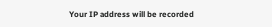Your IP address will be recorded